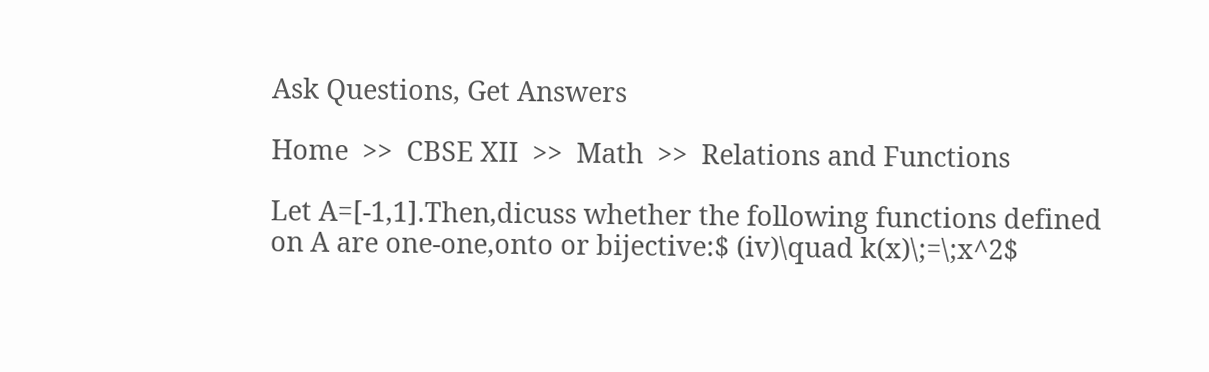Ask Questions, Get Answers

Home  >>  CBSE XII  >>  Math  >>  Relations and Functions

Let A=[-1,1].Then,dicuss whether the following functions defined on A are one-one,onto or bijective:$ (iv)\quad k(x)\;=\;x^2$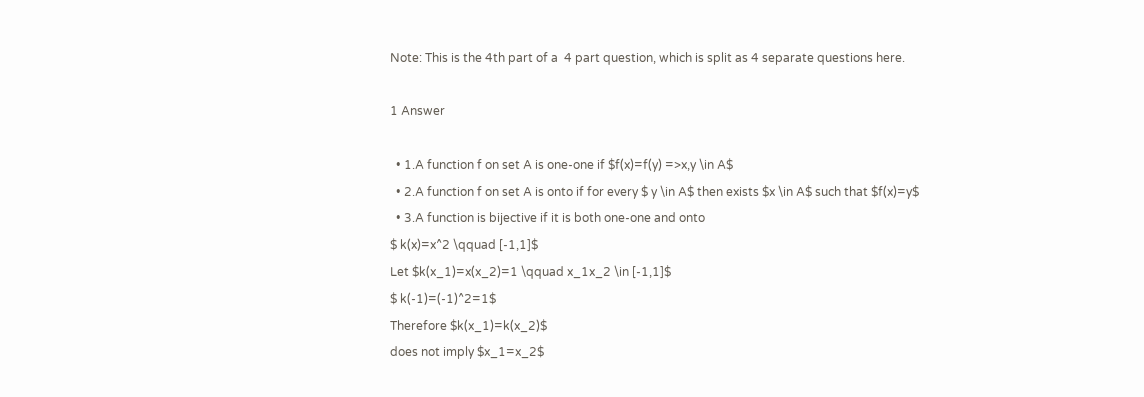Note: This is the 4th part of a  4 part question, which is split as 4 separate questions here.

1 Answer

  • 1.A function f on set A is one-one if $f(x)=f(y) =>x,y \in A$
  • 2.A function f on set A is onto if for every $ y \in A$ then exists $x \in A$ such that $f(x)=y$
  • 3.A function is bijective if it is both one-one and onto
$ k(x)=x^2 \qquad [-1,1]$
Let $k(x_1)=x(x_2)=1 \qquad x_1x_2 \in [-1,1]$
$ k(-1)=(-1)^2=1$
Therefore $k(x_1)=k(x_2)$
does not imply $x_1=x_2$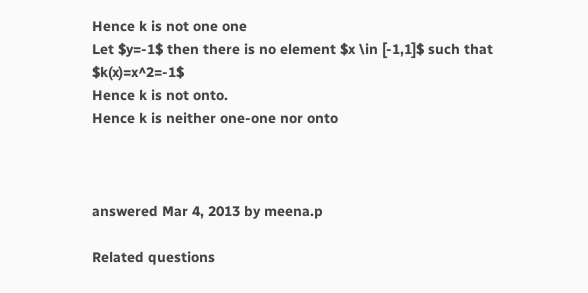Hence k is not one one
Let $y=-1$ then there is no element $x \in [-1,1]$ such that $k(x)=x^2=-1$
Hence k is not onto.
Hence k is neither one-one nor onto



answered Mar 4, 2013 by meena.p

Related questions